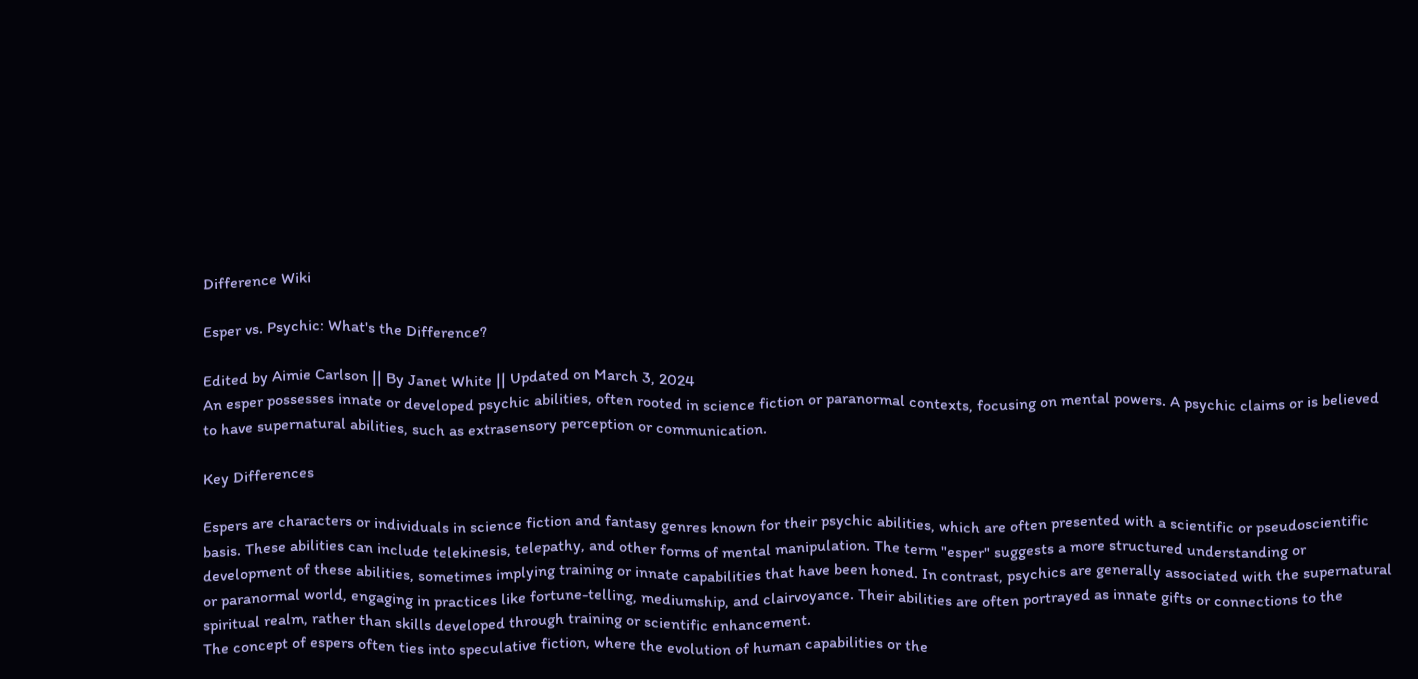Difference Wiki

Esper vs. Psychic: What's the Difference?

Edited by Aimie Carlson || By Janet White || Updated on March 3, 2024
An esper possesses innate or developed psychic abilities, often rooted in science fiction or paranormal contexts, focusing on mental powers. A psychic claims or is believed to have supernatural abilities, such as extrasensory perception or communication.

Key Differences

Espers are characters or individuals in science fiction and fantasy genres known for their psychic abilities, which are often presented with a scientific or pseudoscientific basis. These abilities can include telekinesis, telepathy, and other forms of mental manipulation. The term "esper" suggests a more structured understanding or development of these abilities, sometimes implying training or innate capabilities that have been honed. In contrast, psychics are generally associated with the supernatural or paranormal world, engaging in practices like fortune-telling, mediumship, and clairvoyance. Their abilities are often portrayed as innate gifts or connections to the spiritual realm, rather than skills developed through training or scientific enhancement.
The concept of espers often ties into speculative fiction, where the evolution of human capabilities or the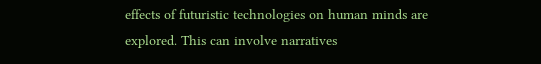effects of futuristic technologies on human minds are explored. This can involve narratives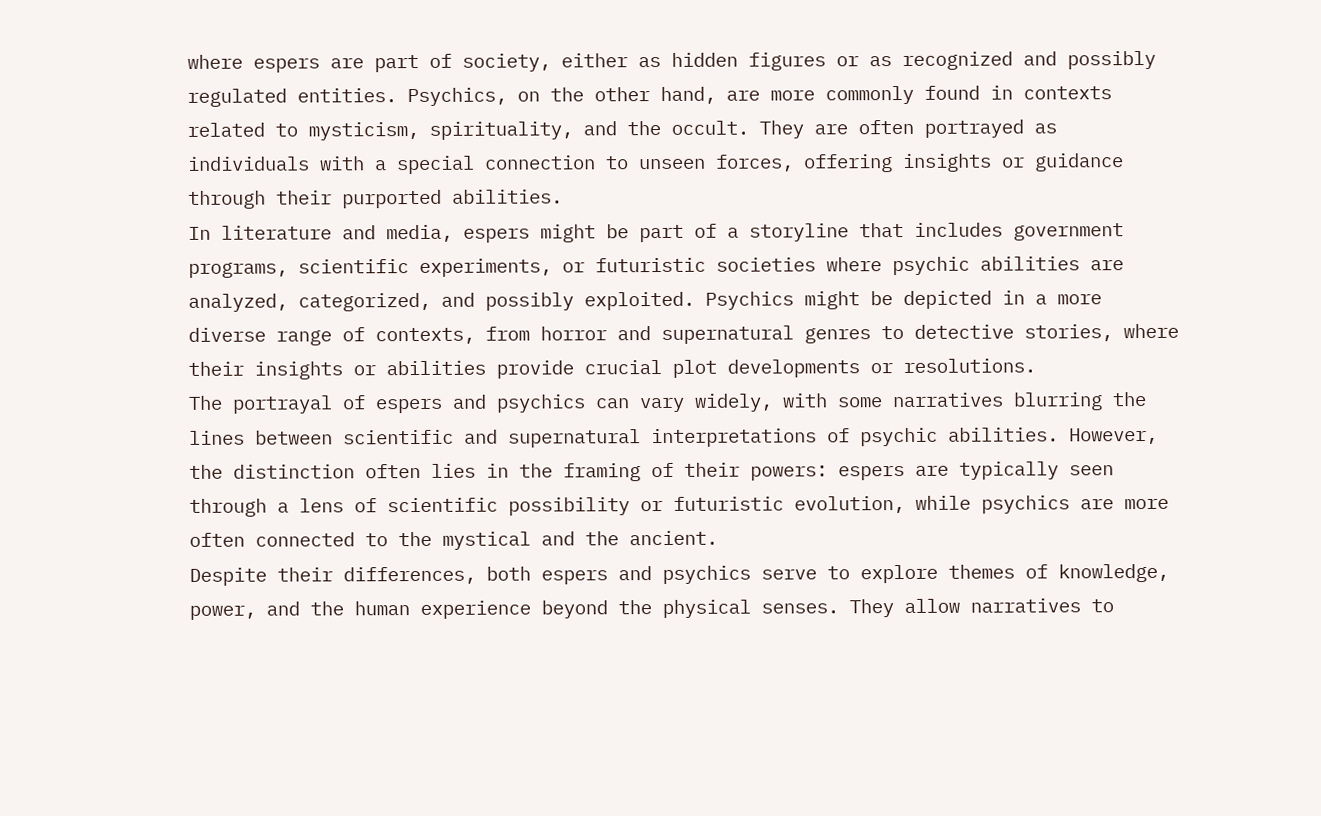where espers are part of society, either as hidden figures or as recognized and possibly regulated entities. Psychics, on the other hand, are more commonly found in contexts related to mysticism, spirituality, and the occult. They are often portrayed as individuals with a special connection to unseen forces, offering insights or guidance through their purported abilities.
In literature and media, espers might be part of a storyline that includes government programs, scientific experiments, or futuristic societies where psychic abilities are analyzed, categorized, and possibly exploited. Psychics might be depicted in a more diverse range of contexts, from horror and supernatural genres to detective stories, where their insights or abilities provide crucial plot developments or resolutions.
The portrayal of espers and psychics can vary widely, with some narratives blurring the lines between scientific and supernatural interpretations of psychic abilities. However, the distinction often lies in the framing of their powers: espers are typically seen through a lens of scientific possibility or futuristic evolution, while psychics are more often connected to the mystical and the ancient.
Despite their differences, both espers and psychics serve to explore themes of knowledge, power, and the human experience beyond the physical senses. They allow narratives to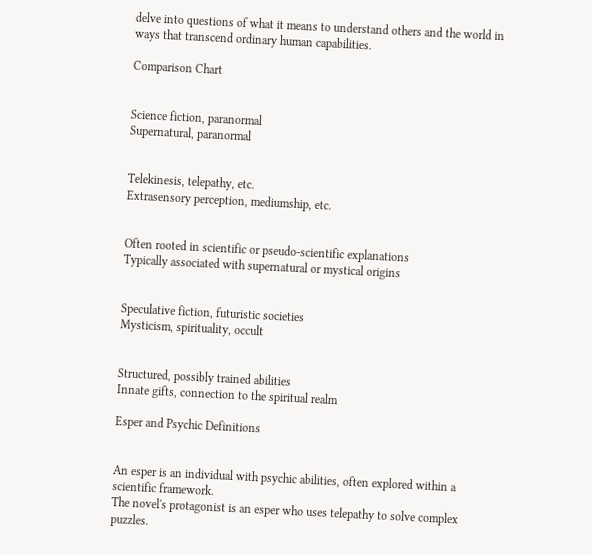delve into questions of what it means to understand others and the world in ways that transcend ordinary human capabilities.

Comparison Chart


Science fiction, paranormal
Supernatural, paranormal


Telekinesis, telepathy, etc.
Extrasensory perception, mediumship, etc.


Often rooted in scientific or pseudo-scientific explanations
Typically associated with supernatural or mystical origins


Speculative fiction, futuristic societies
Mysticism, spirituality, occult


Structured, possibly trained abilities
Innate gifts, connection to the spiritual realm

Esper and Psychic Definitions


An esper is an individual with psychic abilities, often explored within a scientific framework.
The novel's protagonist is an esper who uses telepathy to solve complex puzzles.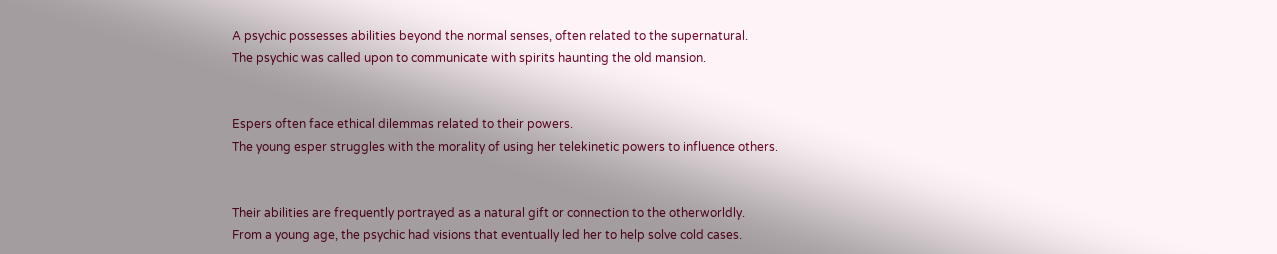A psychic possesses abilities beyond the normal senses, often related to the supernatural.
The psychic was called upon to communicate with spirits haunting the old mansion.


Espers often face ethical dilemmas related to their powers.
The young esper struggles with the morality of using her telekinetic powers to influence others.


Their abilities are frequently portrayed as a natural gift or connection to the otherworldly.
From a young age, the psychic had visions that eventually led her to help solve cold cases.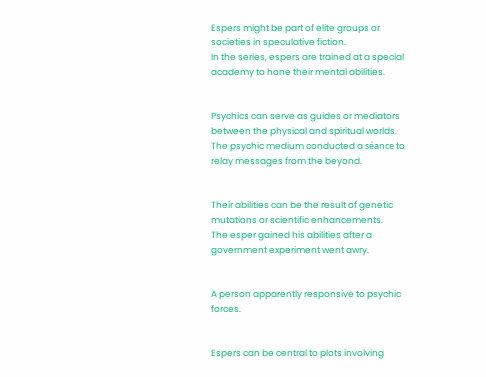Espers might be part of elite groups or societies in speculative fiction.
In the series, espers are trained at a special academy to hone their mental abilities.


Psychics can serve as guides or mediators between the physical and spiritual worlds.
The psychic medium conducted a séance to relay messages from the beyond.


Their abilities can be the result of genetic mutations or scientific enhancements.
The esper gained his abilities after a government experiment went awry.


A person apparently responsive to psychic forces.


Espers can be central to plots involving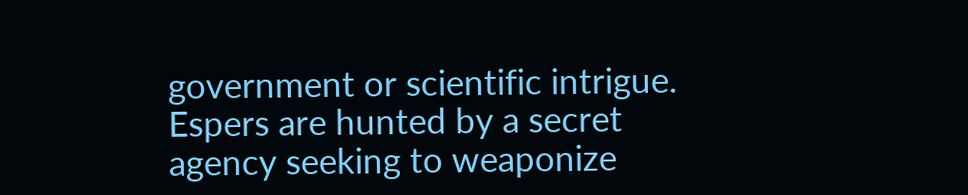government or scientific intrigue.
Espers are hunted by a secret agency seeking to weaponize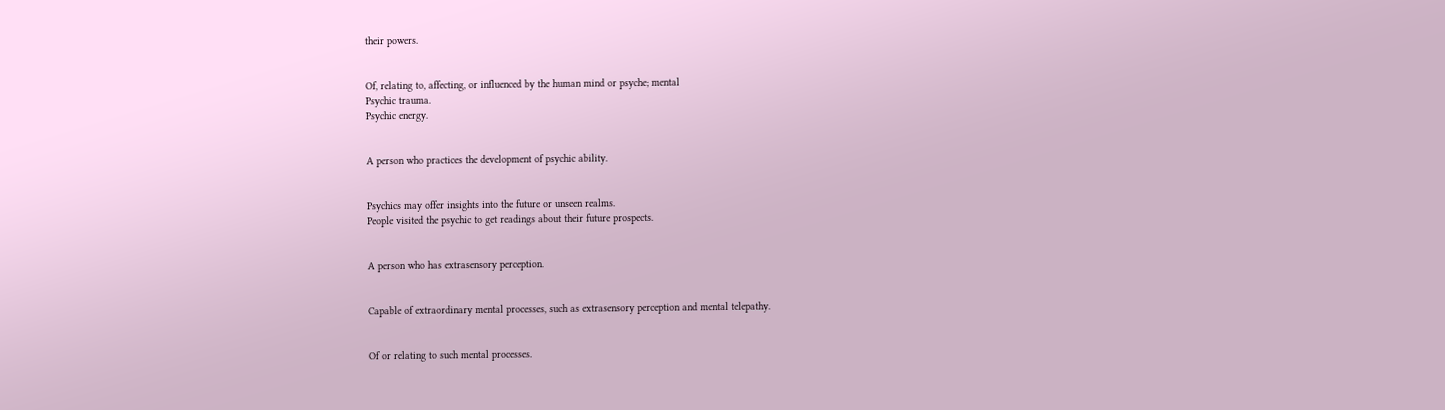their powers.


Of, relating to, affecting, or influenced by the human mind or psyche; mental
Psychic trauma.
Psychic energy.


A person who practices the development of psychic ability.


Psychics may offer insights into the future or unseen realms.
People visited the psychic to get readings about their future prospects.


A person who has extrasensory perception.


Capable of extraordinary mental processes, such as extrasensory perception and mental telepathy.


Of or relating to such mental processes.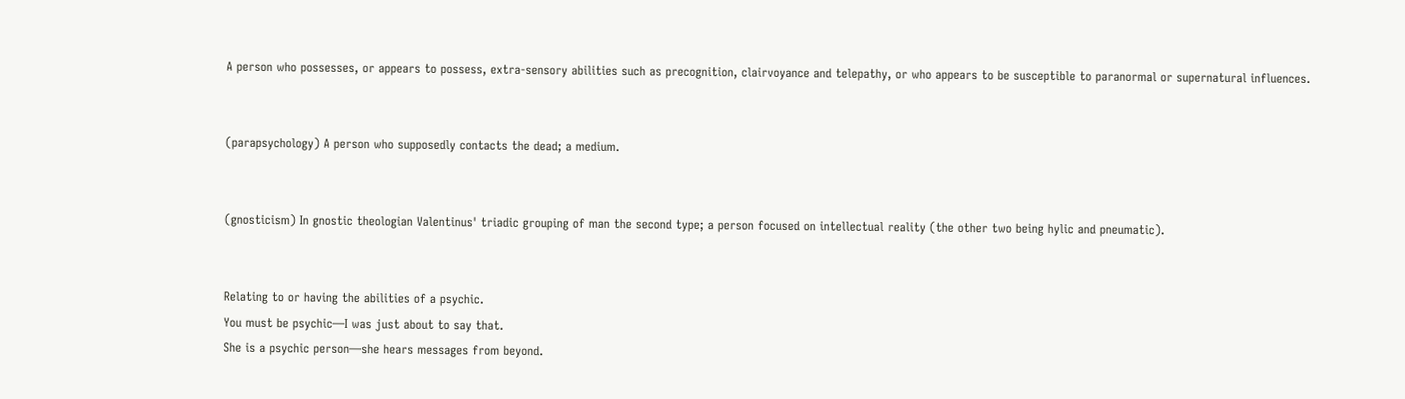A person who possesses, or appears to possess, extra-sensory abilities such as precognition, clairvoyance and telepathy, or who appears to be susceptible to paranormal or supernatural influences.


(parapsychology) A person who supposedly contacts the dead; a medium.


(gnosticism) In gnostic theologian Valentinus' triadic grouping of man the second type; a person focused on intellectual reality (the other two being hylic and pneumatic).


Relating to or having the abilities of a psychic.
You must be psychic—I was just about to say that.
She is a psychic person—she hears messages from beyond.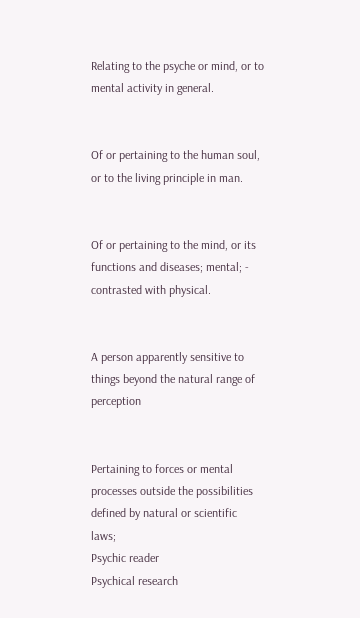Relating to the psyche or mind, or to mental activity in general.


Of or pertaining to the human soul, or to the living principle in man.


Of or pertaining to the mind, or its functions and diseases; mental; - contrasted with physical.


A person apparently sensitive to things beyond the natural range of perception


Pertaining to forces or mental processes outside the possibilities defined by natural or scientific laws;
Psychic reader
Psychical research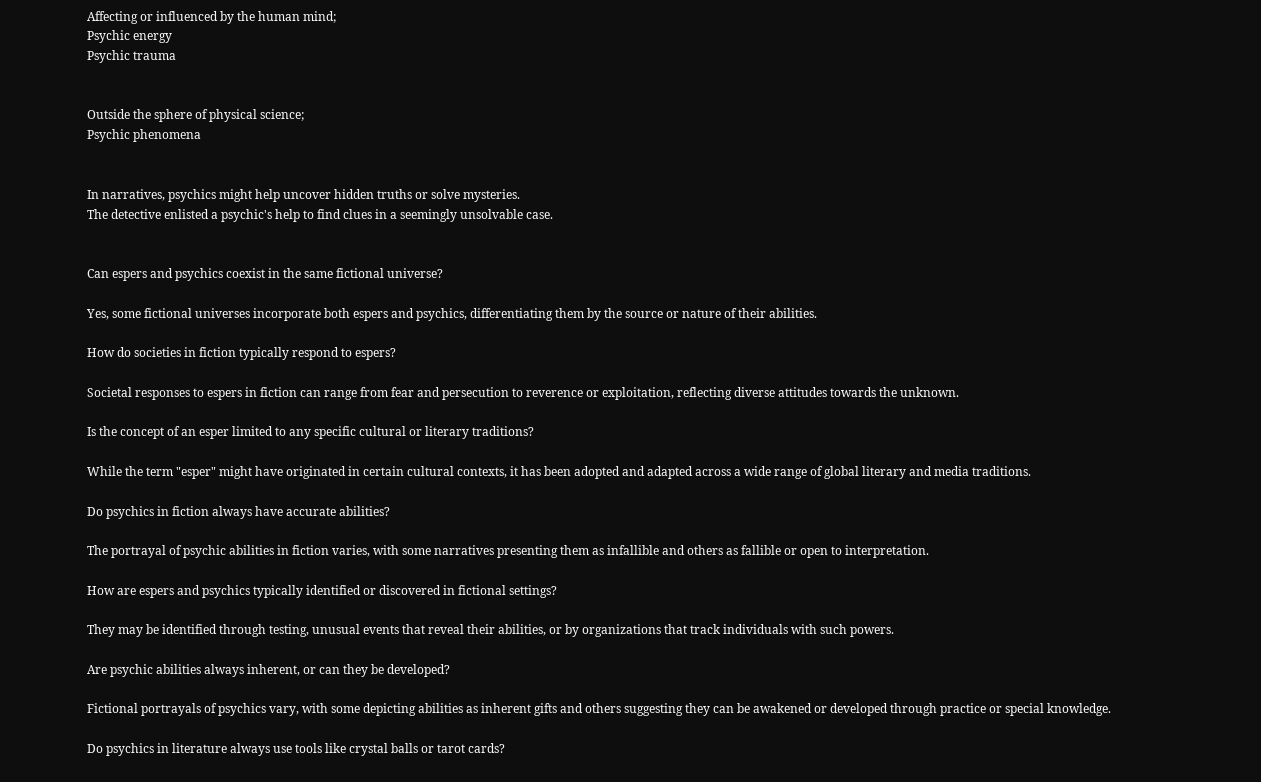Affecting or influenced by the human mind;
Psychic energy
Psychic trauma


Outside the sphere of physical science;
Psychic phenomena


In narratives, psychics might help uncover hidden truths or solve mysteries.
The detective enlisted a psychic's help to find clues in a seemingly unsolvable case.


Can espers and psychics coexist in the same fictional universe?

Yes, some fictional universes incorporate both espers and psychics, differentiating them by the source or nature of their abilities.

How do societies in fiction typically respond to espers?

Societal responses to espers in fiction can range from fear and persecution to reverence or exploitation, reflecting diverse attitudes towards the unknown.

Is the concept of an esper limited to any specific cultural or literary traditions?

While the term "esper" might have originated in certain cultural contexts, it has been adopted and adapted across a wide range of global literary and media traditions.

Do psychics in fiction always have accurate abilities?

The portrayal of psychic abilities in fiction varies, with some narratives presenting them as infallible and others as fallible or open to interpretation.

How are espers and psychics typically identified or discovered in fictional settings?

They may be identified through testing, unusual events that reveal their abilities, or by organizations that track individuals with such powers.

Are psychic abilities always inherent, or can they be developed?

Fictional portrayals of psychics vary, with some depicting abilities as inherent gifts and others suggesting they can be awakened or developed through practice or special knowledge.

Do psychics in literature always use tools like crystal balls or tarot cards?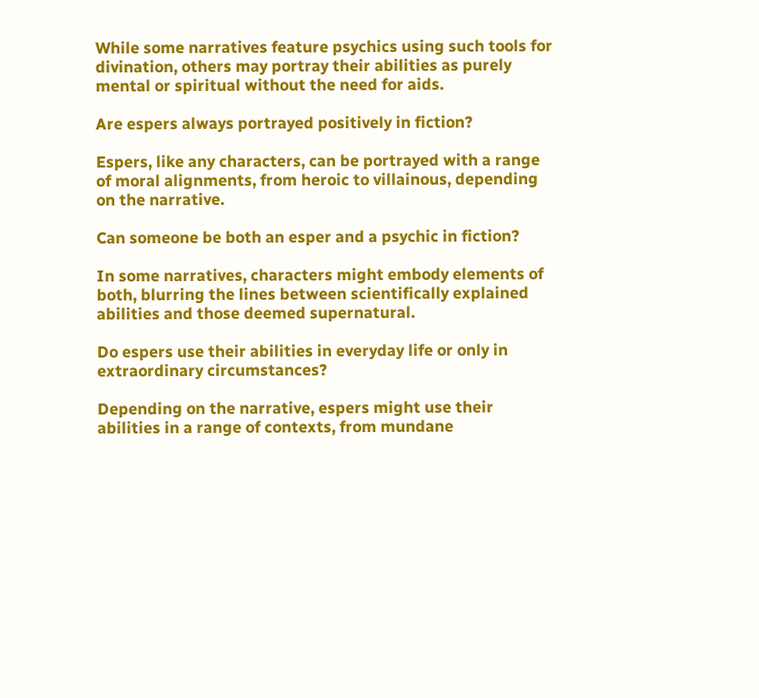While some narratives feature psychics using such tools for divination, others may portray their abilities as purely mental or spiritual without the need for aids.

Are espers always portrayed positively in fiction?

Espers, like any characters, can be portrayed with a range of moral alignments, from heroic to villainous, depending on the narrative.

Can someone be both an esper and a psychic in fiction?

In some narratives, characters might embody elements of both, blurring the lines between scientifically explained abilities and those deemed supernatural.

Do espers use their abilities in everyday life or only in extraordinary circumstances?

Depending on the narrative, espers might use their abilities in a range of contexts, from mundane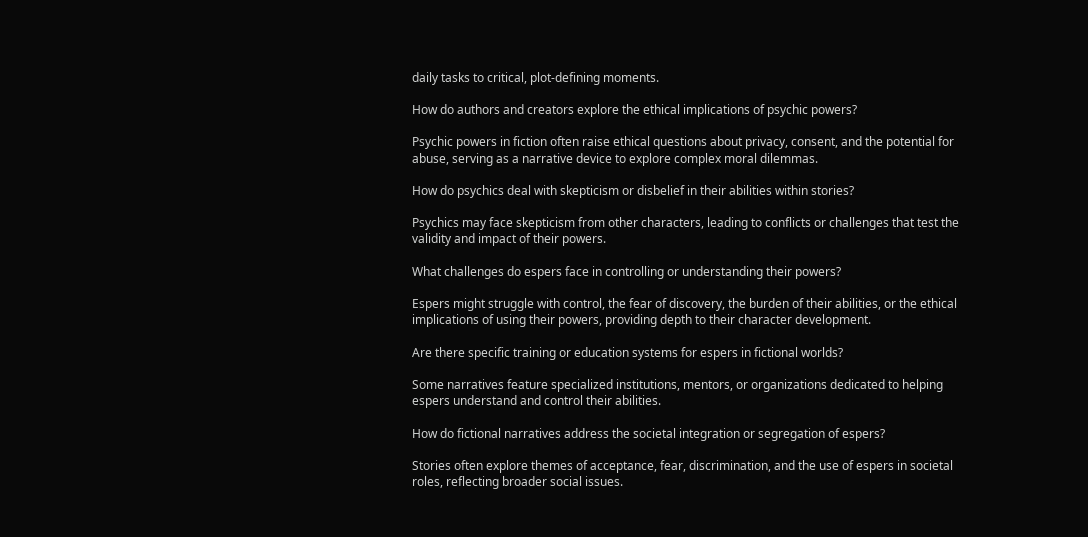daily tasks to critical, plot-defining moments.

How do authors and creators explore the ethical implications of psychic powers?

Psychic powers in fiction often raise ethical questions about privacy, consent, and the potential for abuse, serving as a narrative device to explore complex moral dilemmas.

How do psychics deal with skepticism or disbelief in their abilities within stories?

Psychics may face skepticism from other characters, leading to conflicts or challenges that test the validity and impact of their powers.

What challenges do espers face in controlling or understanding their powers?

Espers might struggle with control, the fear of discovery, the burden of their abilities, or the ethical implications of using their powers, providing depth to their character development.

Are there specific training or education systems for espers in fictional worlds?

Some narratives feature specialized institutions, mentors, or organizations dedicated to helping espers understand and control their abilities.

How do fictional narratives address the societal integration or segregation of espers?

Stories often explore themes of acceptance, fear, discrimination, and the use of espers in societal roles, reflecting broader social issues.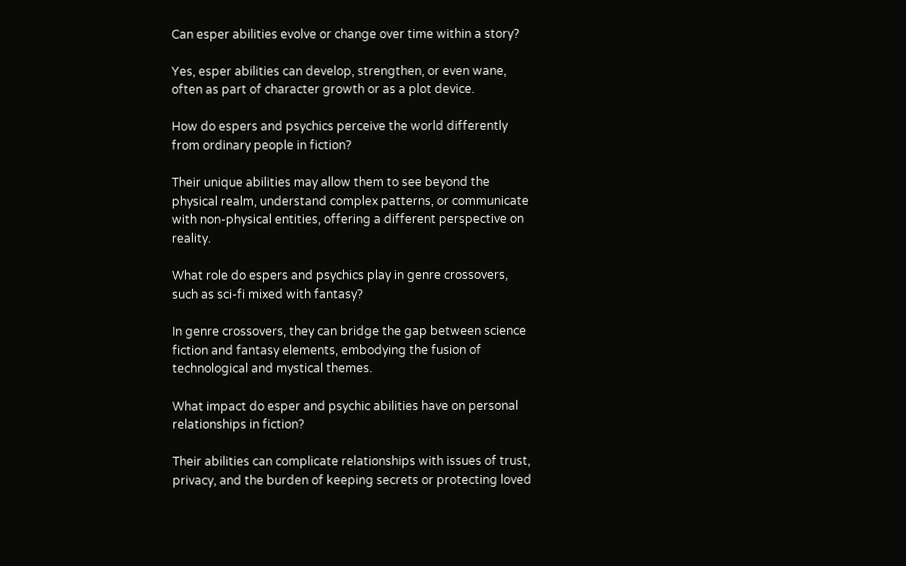Can esper abilities evolve or change over time within a story?

Yes, esper abilities can develop, strengthen, or even wane, often as part of character growth or as a plot device.

How do espers and psychics perceive the world differently from ordinary people in fiction?

Their unique abilities may allow them to see beyond the physical realm, understand complex patterns, or communicate with non-physical entities, offering a different perspective on reality.

What role do espers and psychics play in genre crossovers, such as sci-fi mixed with fantasy?

In genre crossovers, they can bridge the gap between science fiction and fantasy elements, embodying the fusion of technological and mystical themes.

What impact do esper and psychic abilities have on personal relationships in fiction?

Their abilities can complicate relationships with issues of trust, privacy, and the burden of keeping secrets or protecting loved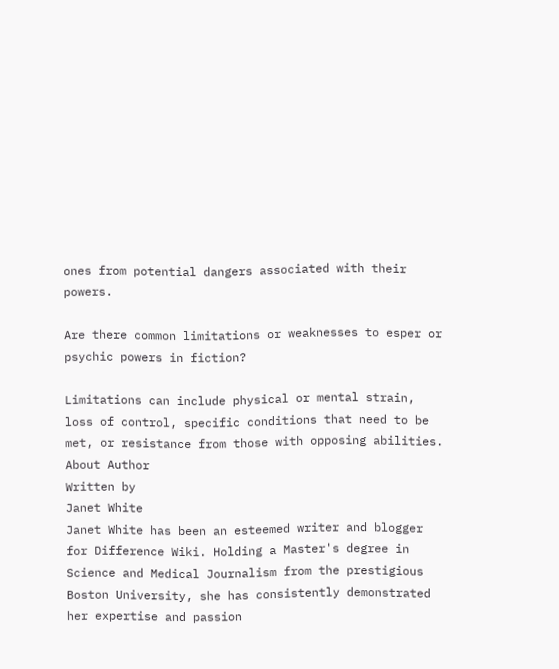ones from potential dangers associated with their powers.

Are there common limitations or weaknesses to esper or psychic powers in fiction?

Limitations can include physical or mental strain, loss of control, specific conditions that need to be met, or resistance from those with opposing abilities.
About Author
Written by
Janet White
Janet White has been an esteemed writer and blogger for Difference Wiki. Holding a Master's degree in Science and Medical Journalism from the prestigious Boston University, she has consistently demonstrated her expertise and passion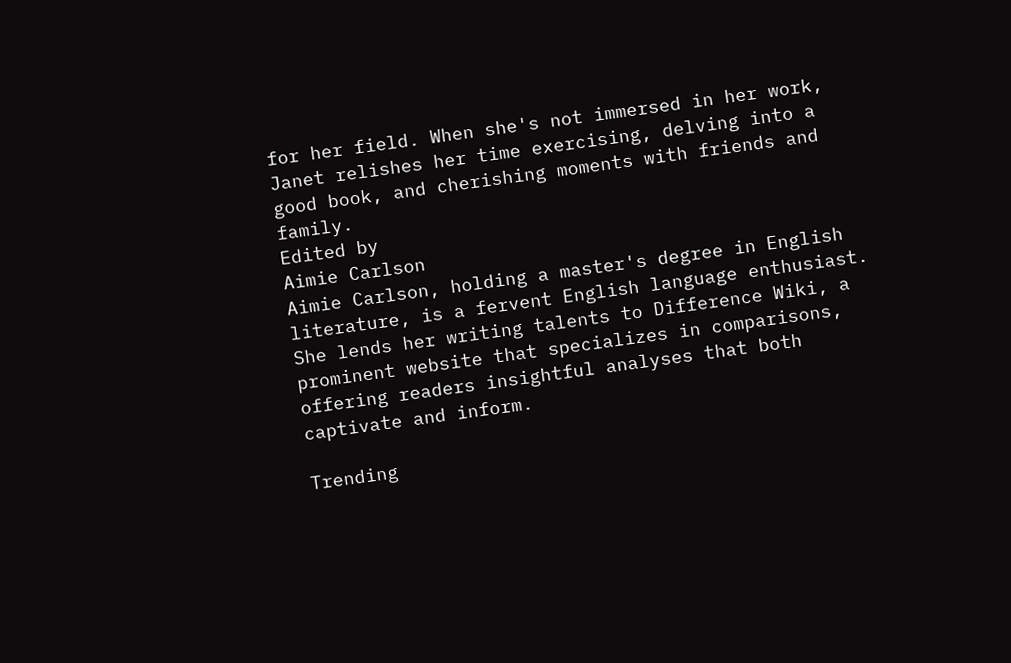for her field. When she's not immersed in her work, Janet relishes her time exercising, delving into a good book, and cherishing moments with friends and family.
Edited by
Aimie Carlson
Aimie Carlson, holding a master's degree in English literature, is a fervent English language enthusiast. She lends her writing talents to Difference Wiki, a prominent website that specializes in comparisons, offering readers insightful analyses that both captivate and inform.

Trending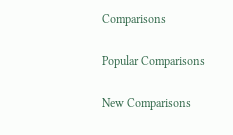Comparisons

Popular Comparisons

New Comparisons